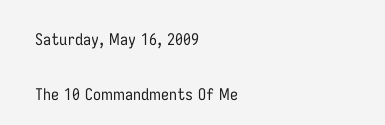Saturday, May 16, 2009

The 10 Commandments Of Me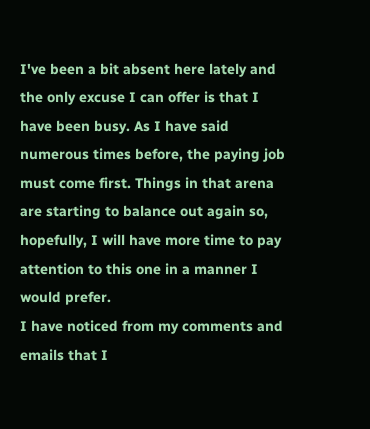I've been a bit absent here lately and the only excuse I can offer is that I have been busy. As I have said numerous times before, the paying job must come first. Things in that arena are starting to balance out again so, hopefully, I will have more time to pay attention to this one in a manner I would prefer.
I have noticed from my comments and emails that I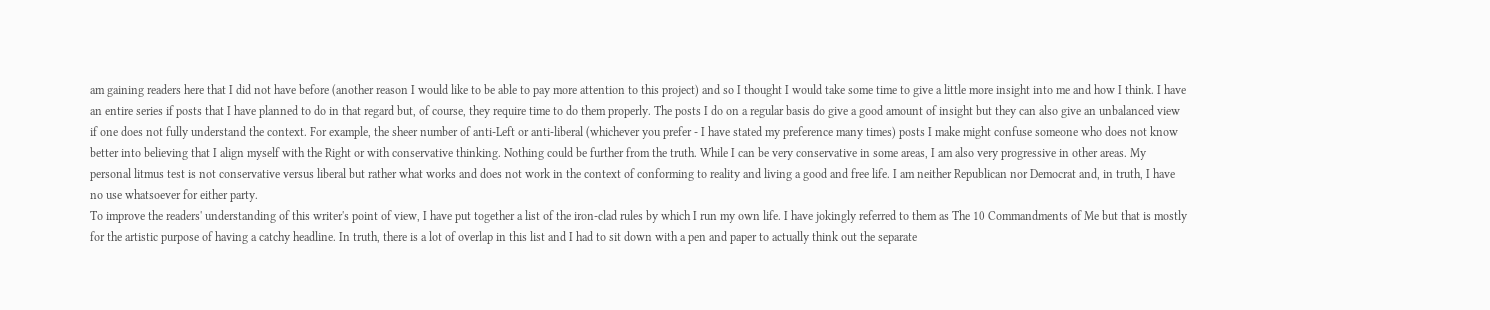am gaining readers here that I did not have before (another reason I would like to be able to pay more attention to this project) and so I thought I would take some time to give a little more insight into me and how I think. I have an entire series if posts that I have planned to do in that regard but, of course, they require time to do them properly. The posts I do on a regular basis do give a good amount of insight but they can also give an unbalanced view if one does not fully understand the context. For example, the sheer number of anti-Left or anti-liberal (whichever you prefer - I have stated my preference many times) posts I make might confuse someone who does not know better into believing that I align myself with the Right or with conservative thinking. Nothing could be further from the truth. While I can be very conservative in some areas, I am also very progressive in other areas. My personal litmus test is not conservative versus liberal but rather what works and does not work in the context of conforming to reality and living a good and free life. I am neither Republican nor Democrat and, in truth, I have no use whatsoever for either party.
To improve the readers' understanding of this writer's point of view, I have put together a list of the iron-clad rules by which I run my own life. I have jokingly referred to them as The 10 Commandments of Me but that is mostly for the artistic purpose of having a catchy headline. In truth, there is a lot of overlap in this list and I had to sit down with a pen and paper to actually think out the separate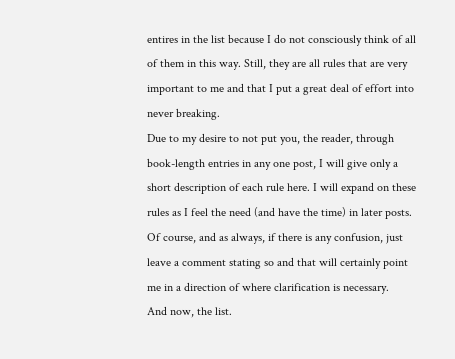entires in the list because I do not consciously think of all of them in this way. Still, they are all rules that are very important to me and that I put a great deal of effort into never breaking.
Due to my desire to not put you, the reader, through book-length entries in any one post, I will give only a short description of each rule here. I will expand on these rules as I feel the need (and have the time) in later posts. Of course, and as always, if there is any confusion, just leave a comment stating so and that will certainly point me in a direction of where clarification is necessary.
And now, the list.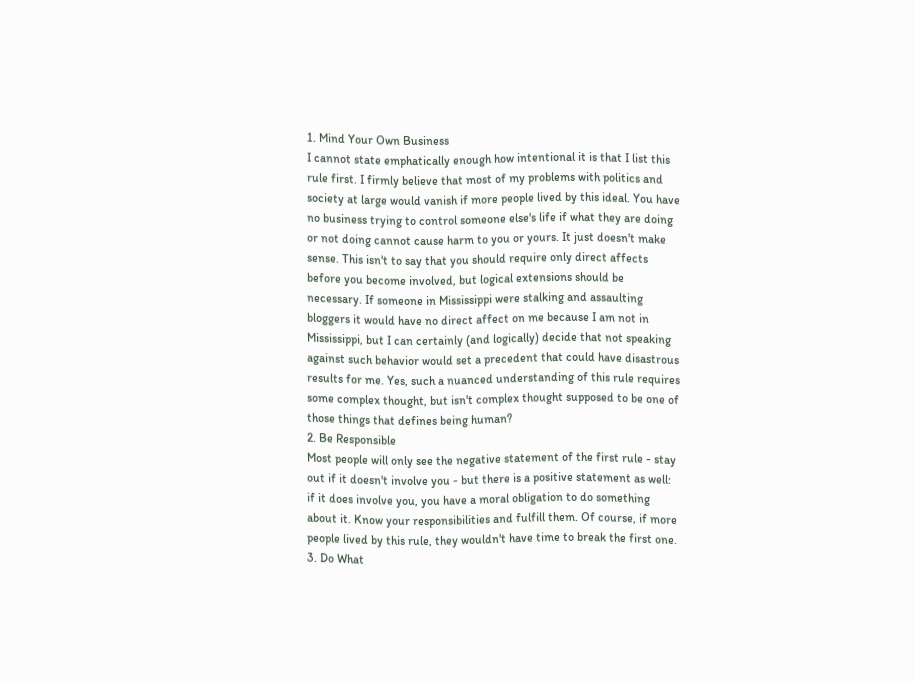1. Mind Your Own Business
I cannot state emphatically enough how intentional it is that I list this rule first. I firmly believe that most of my problems with politics and society at large would vanish if more people lived by this ideal. You have no business trying to control someone else's life if what they are doing or not doing cannot cause harm to you or yours. It just doesn't make sense. This isn't to say that you should require only direct affects before you become involved, but logical extensions should be necessary. If someone in Mississippi were stalking and assaulting bloggers it would have no direct affect on me because I am not in Mississippi, but I can certainly (and logically) decide that not speaking against such behavior would set a precedent that could have disastrous results for me. Yes, such a nuanced understanding of this rule requires some complex thought, but isn't complex thought supposed to be one of those things that defines being human?
2. Be Responsible
Most people will only see the negative statement of the first rule - stay out if it doesn't involve you - but there is a positive statement as well: if it does involve you, you have a moral obligation to do something about it. Know your responsibilities and fulfill them. Of course, if more people lived by this rule, they wouldn't have time to break the first one.
3. Do What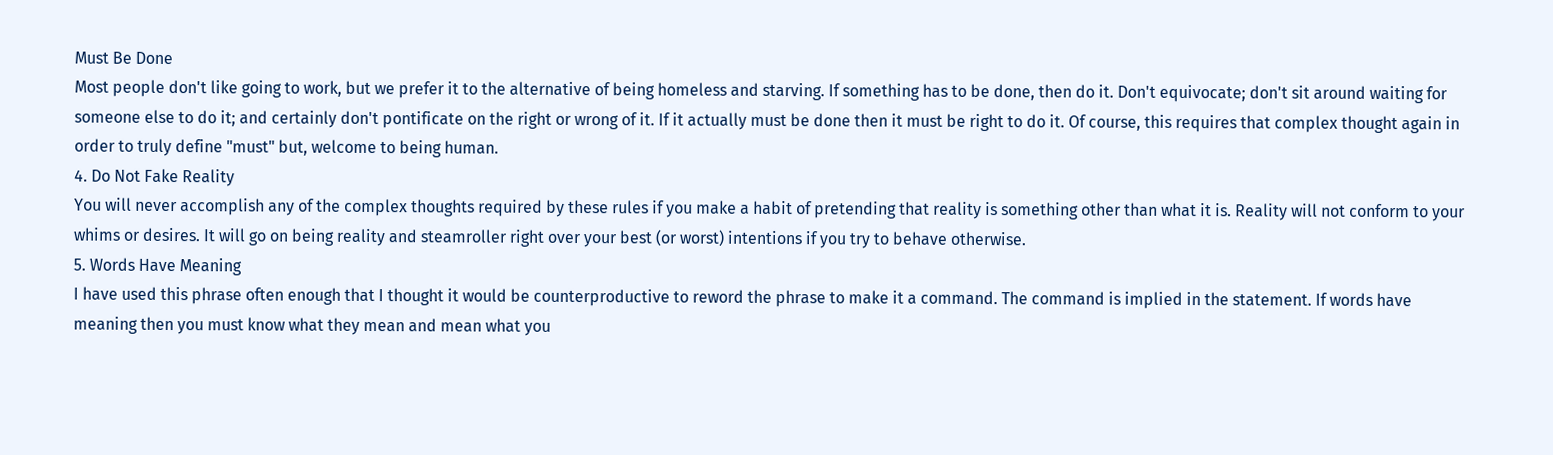Must Be Done
Most people don't like going to work, but we prefer it to the alternative of being homeless and starving. If something has to be done, then do it. Don't equivocate; don't sit around waiting for someone else to do it; and certainly don't pontificate on the right or wrong of it. If it actually must be done then it must be right to do it. Of course, this requires that complex thought again in order to truly define "must" but, welcome to being human.
4. Do Not Fake Reality
You will never accomplish any of the complex thoughts required by these rules if you make a habit of pretending that reality is something other than what it is. Reality will not conform to your whims or desires. It will go on being reality and steamroller right over your best (or worst) intentions if you try to behave otherwise.
5. Words Have Meaning
I have used this phrase often enough that I thought it would be counterproductive to reword the phrase to make it a command. The command is implied in the statement. If words have meaning then you must know what they mean and mean what you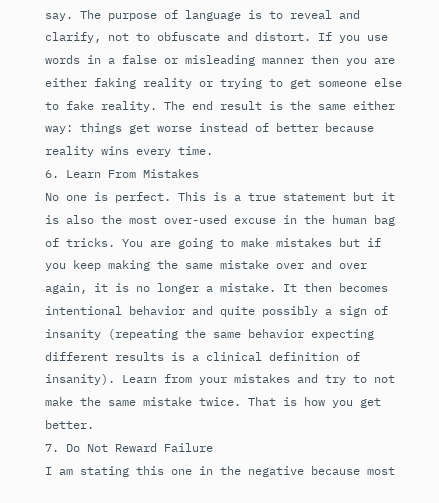say. The purpose of language is to reveal and clarify, not to obfuscate and distort. If you use words in a false or misleading manner then you are either faking reality or trying to get someone else to fake reality. The end result is the same either way: things get worse instead of better because reality wins every time.
6. Learn From Mistakes
No one is perfect. This is a true statement but it is also the most over-used excuse in the human bag of tricks. You are going to make mistakes but if you keep making the same mistake over and over again, it is no longer a mistake. It then becomes intentional behavior and quite possibly a sign of insanity (repeating the same behavior expecting different results is a clinical definition of insanity). Learn from your mistakes and try to not make the same mistake twice. That is how you get better.
7. Do Not Reward Failure
I am stating this one in the negative because most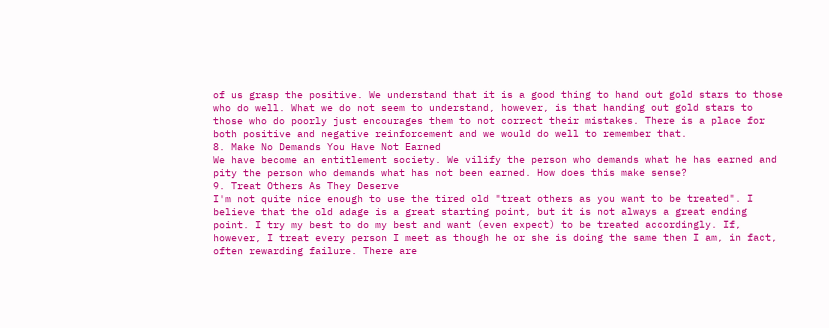of us grasp the positive. We understand that it is a good thing to hand out gold stars to those who do well. What we do not seem to understand, however, is that handing out gold stars to those who do poorly just encourages them to not correct their mistakes. There is a place for both positive and negative reinforcement and we would do well to remember that.
8. Make No Demands You Have Not Earned
We have become an entitlement society. We vilify the person who demands what he has earned and pity the person who demands what has not been earned. How does this make sense?
9. Treat Others As They Deserve
I'm not quite nice enough to use the tired old "treat others as you want to be treated". I believe that the old adage is a great starting point, but it is not always a great ending point. I try my best to do my best and want (even expect) to be treated accordingly. If, however, I treat every person I meet as though he or she is doing the same then I am, in fact, often rewarding failure. There are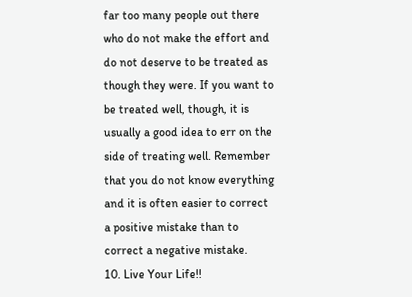far too many people out there who do not make the effort and do not deserve to be treated as though they were. If you want to be treated well, though, it is usually a good idea to err on the side of treating well. Remember that you do not know everything and it is often easier to correct a positive mistake than to correct a negative mistake.
10. Live Your Life!!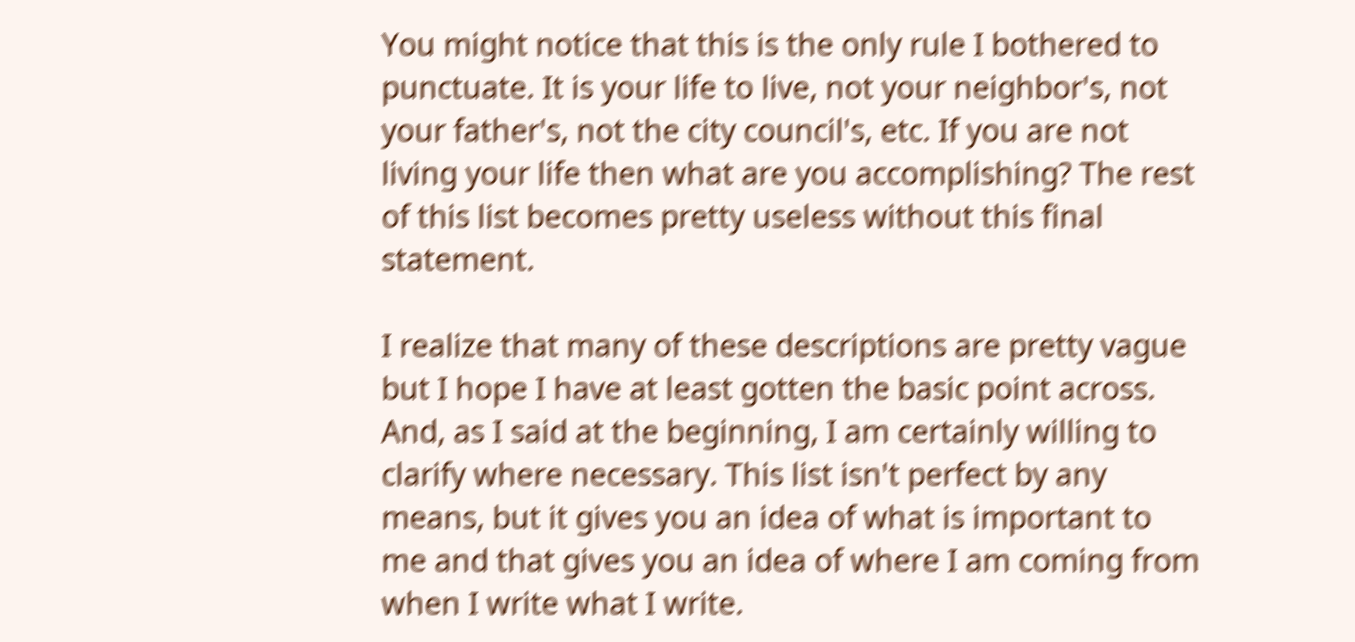You might notice that this is the only rule I bothered to punctuate. It is your life to live, not your neighbor's, not your father's, not the city council's, etc. If you are not living your life then what are you accomplishing? The rest of this list becomes pretty useless without this final statement.

I realize that many of these descriptions are pretty vague but I hope I have at least gotten the basic point across. And, as I said at the beginning, I am certainly willing to clarify where necessary. This list isn't perfect by any means, but it gives you an idea of what is important to me and that gives you an idea of where I am coming from when I write what I write.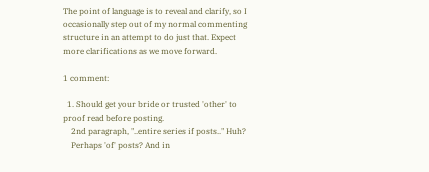The point of language is to reveal and clarify, so I occasionally step out of my normal commenting structure in an attempt to do just that. Expect more clarifications as we move forward.

1 comment:

  1. Should get your bride or trusted 'other' to proof read before posting.
    2nd paragraph, "..entire series if posts.." Huh?
    Perhaps 'of' posts? And in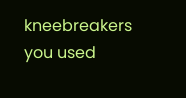kneebreakers you used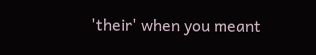'their' when you meant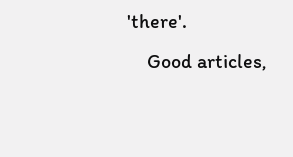'there'.
    Good articles,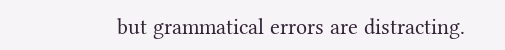but grammatical errors are distracting.